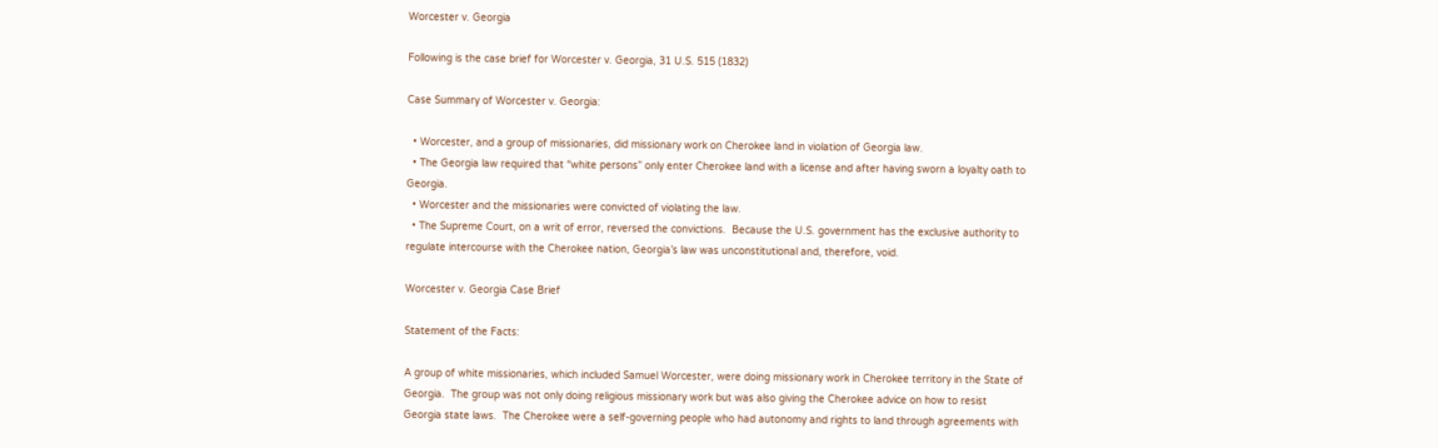Worcester v. Georgia

Following is the case brief for Worcester v. Georgia, 31 U.S. 515 (1832)

Case Summary of Worcester v. Georgia:

  • Worcester, and a group of missionaries, did missionary work on Cherokee land in violation of Georgia law.
  • The Georgia law required that “white persons” only enter Cherokee land with a license and after having sworn a loyalty oath to Georgia.
  • Worcester and the missionaries were convicted of violating the law.
  • The Supreme Court, on a writ of error, reversed the convictions.  Because the U.S. government has the exclusive authority to regulate intercourse with the Cherokee nation, Georgia’s law was unconstitutional and, therefore, void.

Worcester v. Georgia Case Brief

Statement of the Facts:

A group of white missionaries, which included Samuel Worcester, were doing missionary work in Cherokee territory in the State of Georgia.  The group was not only doing religious missionary work but was also giving the Cherokee advice on how to resist Georgia state laws.  The Cherokee were a self-governing people who had autonomy and rights to land through agreements with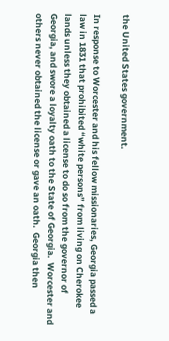the United States government.

In response to Worcester and his fellow missionaries, Georgia passed a law in 1831 that prohibited “white persons” from living on Cherokee lands unless they obtained a license to do so from the governor of Georgia, and swore a loyalty oath to the State of Georgia.  Worcester and others never obtained the license or gave an oath.  Georgia then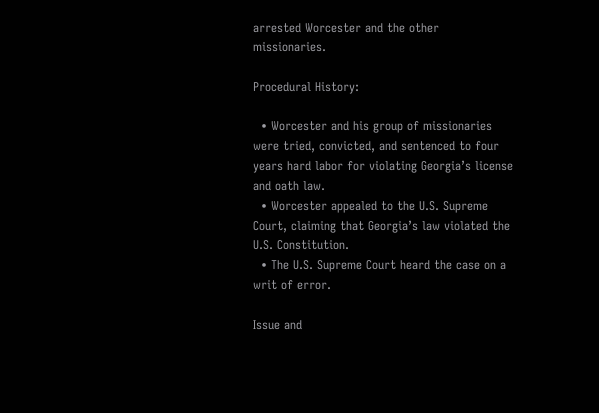arrested Worcester and the other missionaries.

Procedural History:

  • Worcester and his group of missionaries were tried, convicted, and sentenced to four years hard labor for violating Georgia’s license and oath law.
  • Worcester appealed to the U.S. Supreme Court, claiming that Georgia’s law violated the U.S. Constitution.
  • The U.S. Supreme Court heard the case on a writ of error.

Issue and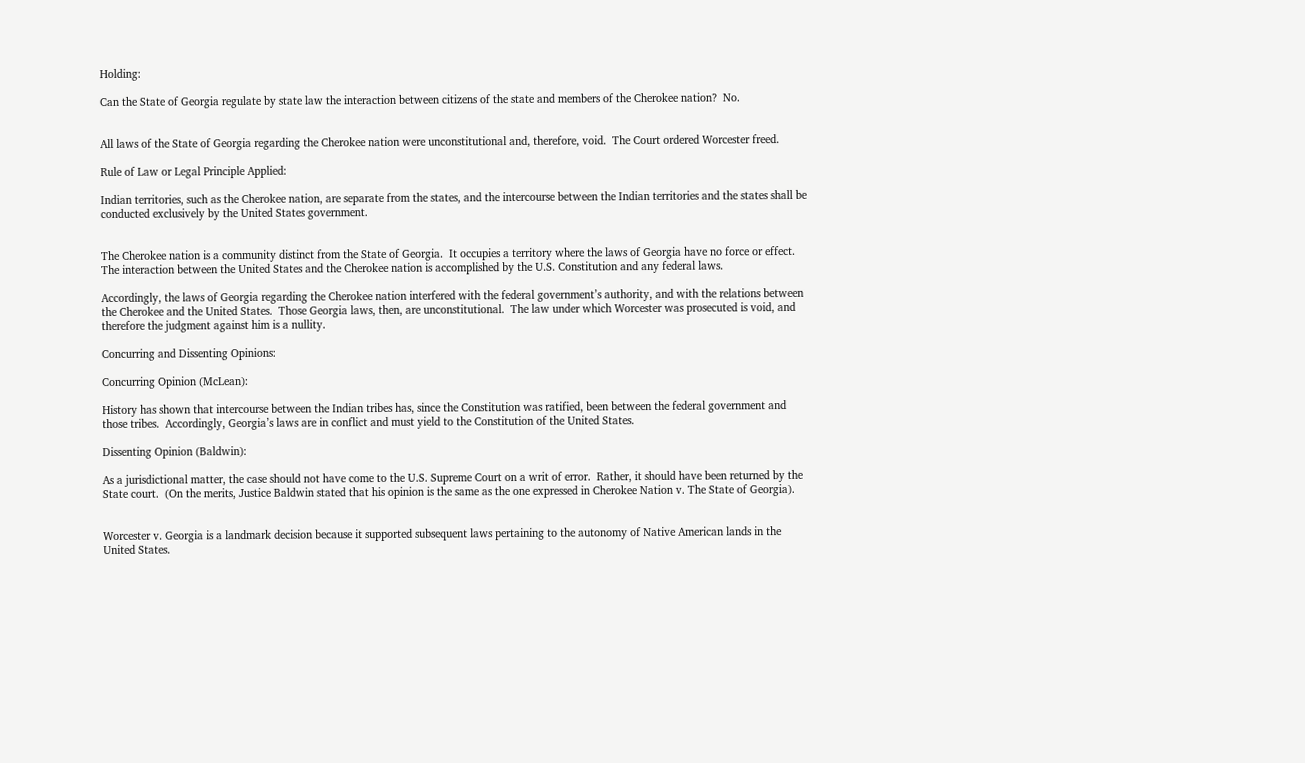Holding:

Can the State of Georgia regulate by state law the interaction between citizens of the state and members of the Cherokee nation?  No.


All laws of the State of Georgia regarding the Cherokee nation were unconstitutional and, therefore, void.  The Court ordered Worcester freed.

Rule of Law or Legal Principle Applied:

Indian territories, such as the Cherokee nation, are separate from the states, and the intercourse between the Indian territories and the states shall be conducted exclusively by the United States government.


The Cherokee nation is a community distinct from the State of Georgia.  It occupies a territory where the laws of Georgia have no force or effect.  The interaction between the United States and the Cherokee nation is accomplished by the U.S. Constitution and any federal laws.

Accordingly, the laws of Georgia regarding the Cherokee nation interfered with the federal government’s authority, and with the relations between the Cherokee and the United States.  Those Georgia laws, then, are unconstitutional.  The law under which Worcester was prosecuted is void, and therefore the judgment against him is a nullity.

Concurring and Dissenting Opinions:

Concurring Opinion (McLean):

History has shown that intercourse between the Indian tribes has, since the Constitution was ratified, been between the federal government and those tribes.  Accordingly, Georgia’s laws are in conflict and must yield to the Constitution of the United States.

Dissenting Opinion (Baldwin):

As a jurisdictional matter, the case should not have come to the U.S. Supreme Court on a writ of error.  Rather, it should have been returned by the State court.  (On the merits, Justice Baldwin stated that his opinion is the same as the one expressed in Cherokee Nation v. The State of Georgia).


Worcester v. Georgia is a landmark decision because it supported subsequent laws pertaining to the autonomy of Native American lands in the United States.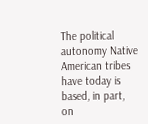The political autonomy Native American tribes have today is based, in part, on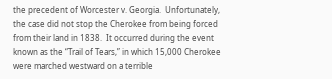the precedent of Worcester v. Georgia.  Unfortunately, the case did not stop the Cherokee from being forced from their land in 1838.  It occurred during the event known as the “Trail of Tears,” in which 15,000 Cherokee were marched westward on a terrible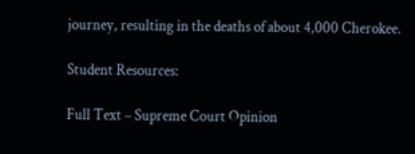journey, resulting in the deaths of about 4,000 Cherokee.

Student Resources:

Full Text – Supreme Court Opinion